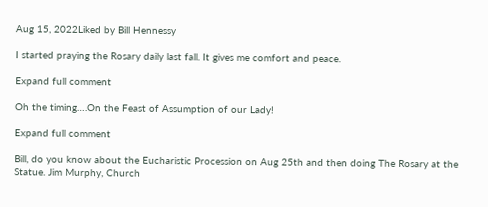Aug 15, 2022Liked by Bill Hennessy

I started praying the Rosary daily last fall. It gives me comfort and peace.

Expand full comment

Oh the timing….On the Feast of Assumption of our Lady!

Expand full comment

Bill, do you know about the Eucharistic Procession on Aug 25th and then doing The Rosary at the Statue. Jim Murphy, Church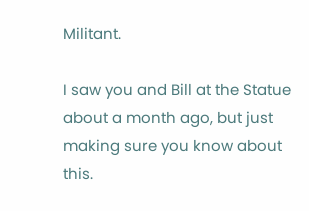Militant.

I saw you and Bill at the Statue about a month ago, but just making sure you know about this.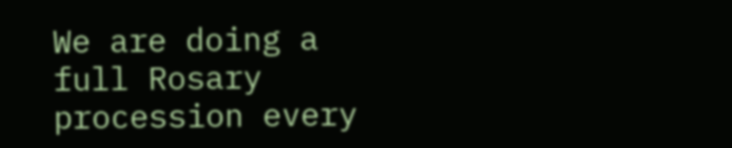We are doing a full Rosary procession every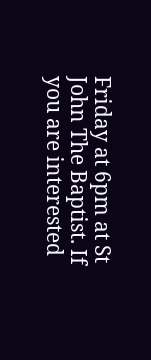Friday at 6pm at St John The Baptist. If you are interested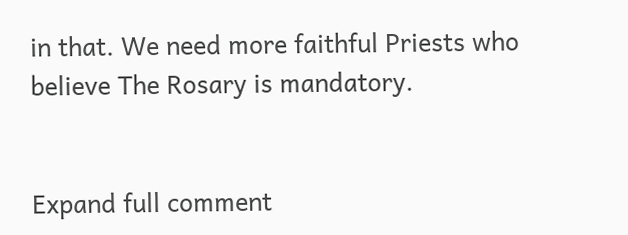in that. We need more faithful Priests who believe The Rosary is mandatory.


Expand full comment